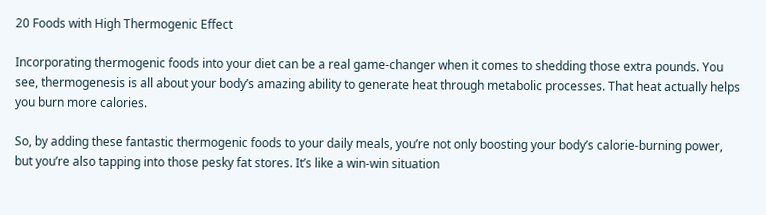20 Foods with High Thermogenic Effect

Incorporating thermogenic foods into your diet can be a real game-changer when it comes to shedding those extra pounds. You see, thermogenesis is all about your body’s amazing ability to generate heat through metabolic processes. That heat actually helps you burn more calories.

So, by adding these fantastic thermogenic foods to your daily meals, you’re not only boosting your body’s calorie-burning power, but you’re also tapping into those pesky fat stores. It’s like a win-win situation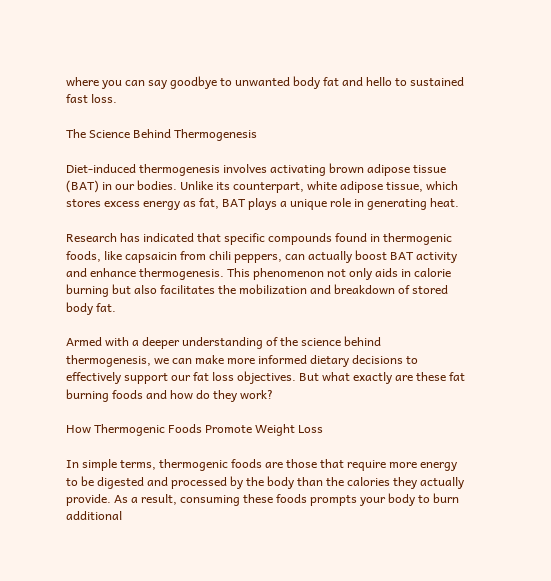where you can say goodbye to unwanted body fat and hello to sustained fast loss.

The Science Behind Thermogenesis

Diet-induced thermogenesis involves activating brown adipose tissue (BAT) in our bodies. Unlike its counterpart, white adipose tissue, which stores excess energy as fat, BAT plays a unique role in generating heat.

Research has indicated that specific compounds found in thermogenic foods, like capsaicin from chili peppers, can actually boost BAT activity and enhance thermogenesis. This phenomenon not only aids in calorie burning but also facilitates the mobilization and breakdown of stored body fat.

Armed with a deeper understanding of the science behind thermogenesis, we can make more informed dietary decisions to effectively support our fat loss objectives. But what exactly are these fat burning foods and how do they work?

How Thermogenic Foods Promote Weight Loss

In simple terms, thermogenic foods are those that require more energy to be digested and processed by the body than the calories they actually provide. As a result, consuming these foods prompts your body to burn additional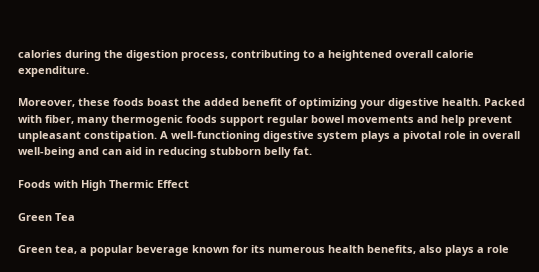calories during the digestion process, contributing to a heightened overall calorie expenditure.

Moreover, these foods boast the added benefit of optimizing your digestive health. Packed with fiber, many thermogenic foods support regular bowel movements and help prevent unpleasant constipation. A well-functioning digestive system plays a pivotal role in overall well-being and can aid in reducing stubborn belly fat.

Foods with High Thermic Effect

Green Tea

Green tea, a popular beverage known for its numerous health benefits, also plays a role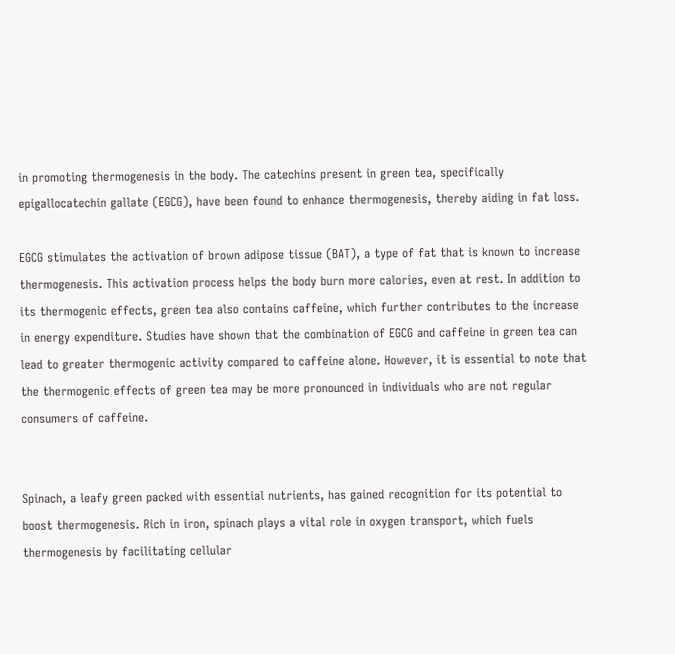in promoting thermogenesis in the body. The catechins present in green tea, specifically epigallocatechin gallate (EGCG), have been found to enhance thermogenesis, thereby aiding in fat loss.

EGCG stimulates the activation of brown adipose tissue (BAT), a type of fat that is known to increase thermogenesis. This activation process helps the body burn more calories, even at rest. In addition to its thermogenic effects, green tea also contains caffeine, which further contributes to the increase in energy expenditure. Studies have shown that the combination of EGCG and caffeine in green tea can lead to greater thermogenic activity compared to caffeine alone. However, it is essential to note that the thermogenic effects of green tea may be more pronounced in individuals who are not regular consumers of caffeine.


Spinach, a leafy green packed with essential nutrients, has gained recognition for its potential to boost thermogenesis. Rich in iron, spinach plays a vital role in oxygen transport, which fuels thermogenesis by facilitating cellular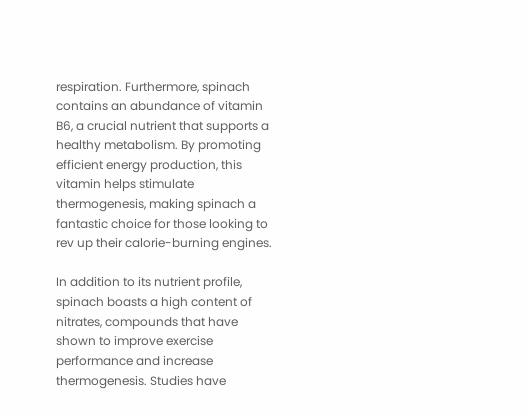respiration. Furthermore, spinach contains an abundance of vitamin B6, a crucial nutrient that supports a healthy metabolism. By promoting efficient energy production, this vitamin helps stimulate thermogenesis, making spinach a fantastic choice for those looking to rev up their calorie-burning engines.

In addition to its nutrient profile, spinach boasts a high content of nitrates, compounds that have shown to improve exercise performance and increase thermogenesis. Studies have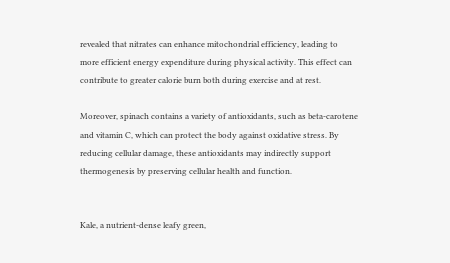revealed that nitrates can enhance mitochondrial efficiency, leading to more efficient energy expenditure during physical activity. This effect can contribute to greater calorie burn both during exercise and at rest.

Moreover, spinach contains a variety of antioxidants, such as beta-carotene and vitamin C, which can protect the body against oxidative stress. By reducing cellular damage, these antioxidants may indirectly support thermogenesis by preserving cellular health and function.


Kale, a nutrient-dense leafy green,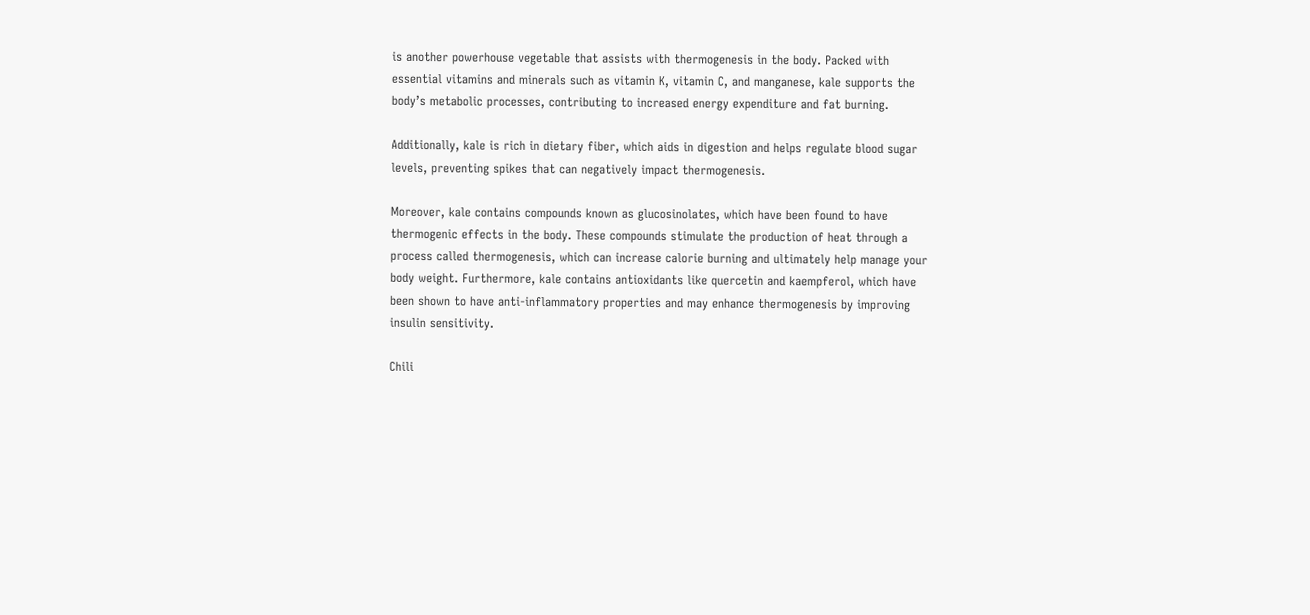is another powerhouse vegetable that assists with thermogenesis in the body. Packed with essential vitamins and minerals such as vitamin K, vitamin C, and manganese, kale supports the body’s metabolic processes, contributing to increased energy expenditure and fat burning.

Additionally, kale is rich in dietary fiber, which aids in digestion and helps regulate blood sugar levels, preventing spikes that can negatively impact thermogenesis.

Moreover, kale contains compounds known as glucosinolates, which have been found to have thermogenic effects in the body. These compounds stimulate the production of heat through a process called thermogenesis, which can increase calorie burning and ultimately help manage your body weight. Furthermore, kale contains antioxidants like quercetin and kaempferol, which have been shown to have anti-inflammatory properties and may enhance thermogenesis by improving insulin sensitivity.

Chili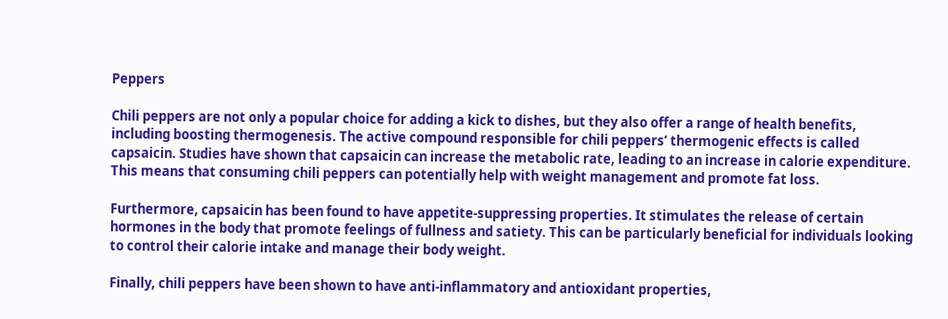Peppers

Chili peppers are not only a popular choice for adding a kick to dishes, but they also offer a range of health benefits, including boosting thermogenesis. The active compound responsible for chili peppers’ thermogenic effects is called capsaicin. Studies have shown that capsaicin can increase the metabolic rate, leading to an increase in calorie expenditure. This means that consuming chili peppers can potentially help with weight management and promote fat loss.

Furthermore, capsaicin has been found to have appetite-suppressing properties. It stimulates the release of certain hormones in the body that promote feelings of fullness and satiety. This can be particularly beneficial for individuals looking to control their calorie intake and manage their body weight.

Finally, chili peppers have been shown to have anti-inflammatory and antioxidant properties,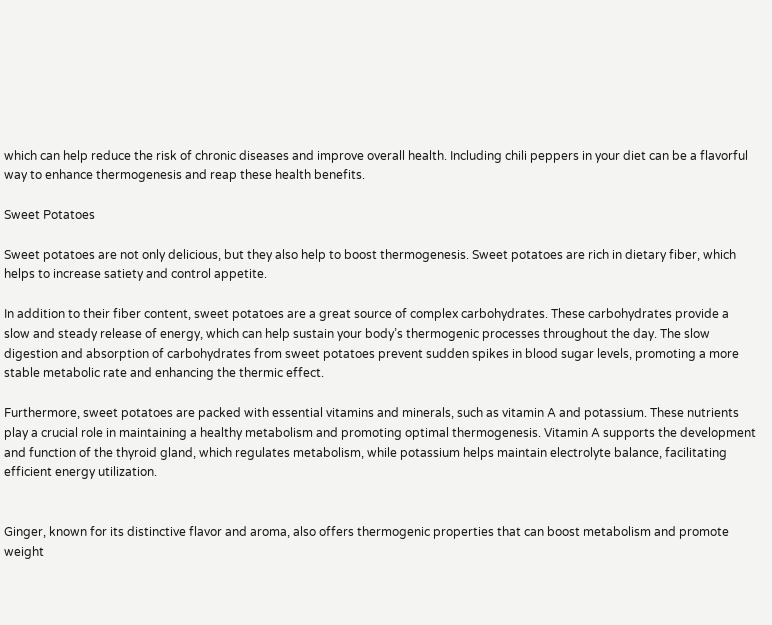which can help reduce the risk of chronic diseases and improve overall health. Including chili peppers in your diet can be a flavorful way to enhance thermogenesis and reap these health benefits.

Sweet Potatoes

Sweet potatoes are not only delicious, but they also help to boost thermogenesis. Sweet potatoes are rich in dietary fiber, which helps to increase satiety and control appetite.

In addition to their fiber content, sweet potatoes are a great source of complex carbohydrates. These carbohydrates provide a slow and steady release of energy, which can help sustain your body’s thermogenic processes throughout the day. The slow digestion and absorption of carbohydrates from sweet potatoes prevent sudden spikes in blood sugar levels, promoting a more stable metabolic rate and enhancing the thermic effect.

Furthermore, sweet potatoes are packed with essential vitamins and minerals, such as vitamin A and potassium. These nutrients play a crucial role in maintaining a healthy metabolism and promoting optimal thermogenesis. Vitamin A supports the development and function of the thyroid gland, which regulates metabolism, while potassium helps maintain electrolyte balance, facilitating efficient energy utilization.


Ginger, known for its distinctive flavor and aroma, also offers thermogenic properties that can boost metabolism and promote weight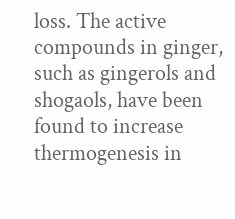loss. The active compounds in ginger, such as gingerols and shogaols, have been found to increase thermogenesis in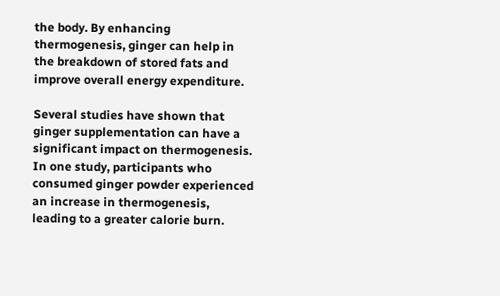the body. By enhancing thermogenesis, ginger can help in the breakdown of stored fats and improve overall energy expenditure.

Several studies have shown that ginger supplementation can have a significant impact on thermogenesis. In one study, participants who consumed ginger powder experienced an increase in thermogenesis, leading to a greater calorie burn.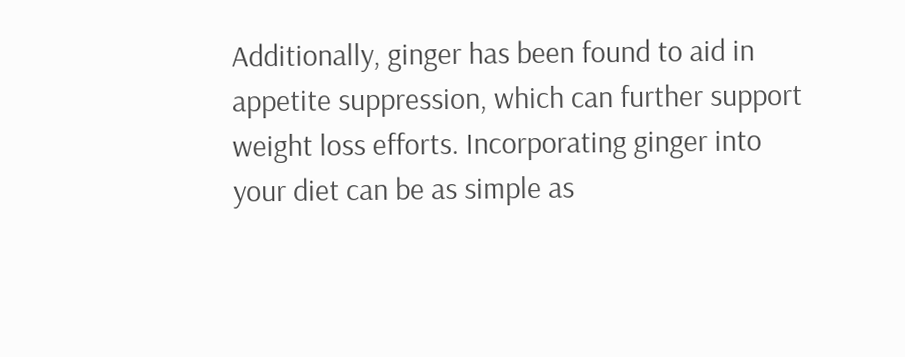Additionally, ginger has been found to aid in appetite suppression, which can further support weight loss efforts. Incorporating ginger into your diet can be as simple as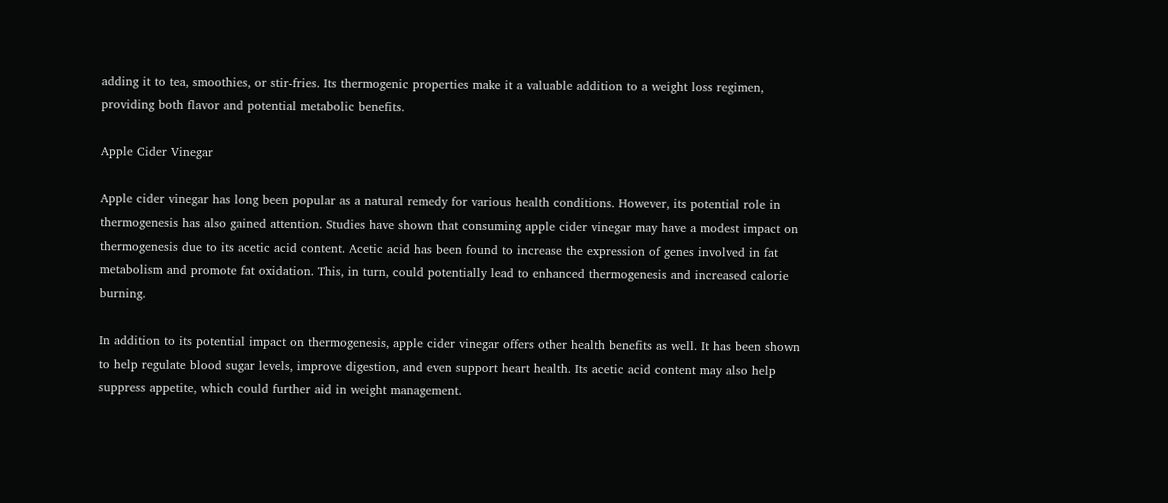adding it to tea, smoothies, or stir-fries. Its thermogenic properties make it a valuable addition to a weight loss regimen, providing both flavor and potential metabolic benefits.

Apple Cider Vinegar

Apple cider vinegar has long been popular as a natural remedy for various health conditions. However, its potential role in thermogenesis has also gained attention. Studies have shown that consuming apple cider vinegar may have a modest impact on thermogenesis due to its acetic acid content. Acetic acid has been found to increase the expression of genes involved in fat metabolism and promote fat oxidation. This, in turn, could potentially lead to enhanced thermogenesis and increased calorie burning.

In addition to its potential impact on thermogenesis, apple cider vinegar offers other health benefits as well. It has been shown to help regulate blood sugar levels, improve digestion, and even support heart health. Its acetic acid content may also help suppress appetite, which could further aid in weight management.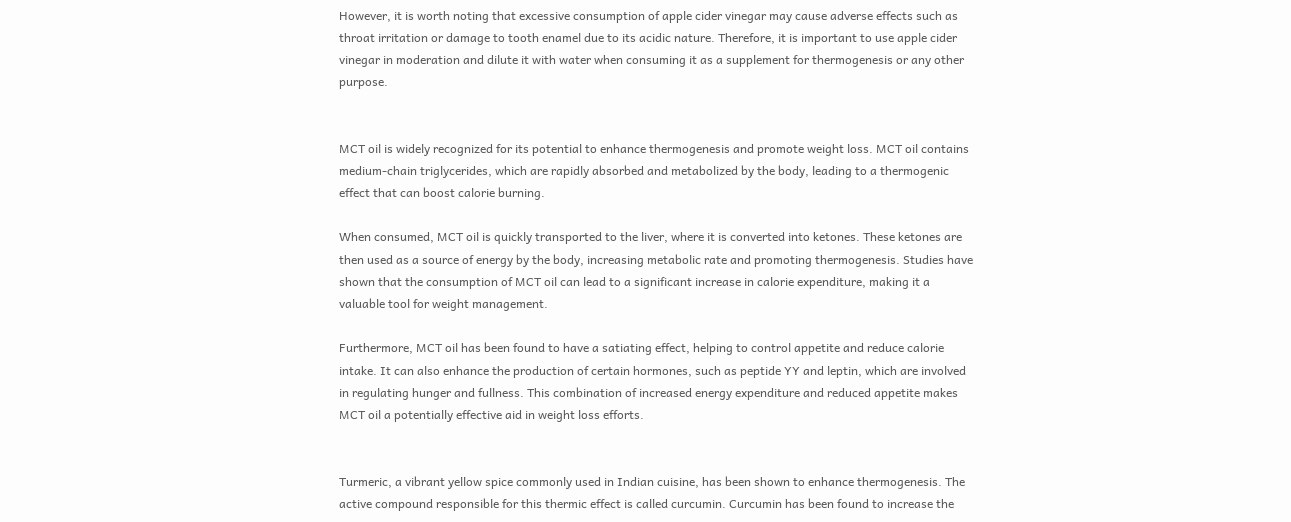However, it is worth noting that excessive consumption of apple cider vinegar may cause adverse effects such as throat irritation or damage to tooth enamel due to its acidic nature. Therefore, it is important to use apple cider vinegar in moderation and dilute it with water when consuming it as a supplement for thermogenesis or any other purpose.


MCT oil is widely recognized for its potential to enhance thermogenesis and promote weight loss. MCT oil contains medium-chain triglycerides, which are rapidly absorbed and metabolized by the body, leading to a thermogenic effect that can boost calorie burning.

When consumed, MCT oil is quickly transported to the liver, where it is converted into ketones. These ketones are then used as a source of energy by the body, increasing metabolic rate and promoting thermogenesis. Studies have shown that the consumption of MCT oil can lead to a significant increase in calorie expenditure, making it a valuable tool for weight management.

Furthermore, MCT oil has been found to have a satiating effect, helping to control appetite and reduce calorie intake. It can also enhance the production of certain hormones, such as peptide YY and leptin, which are involved in regulating hunger and fullness. This combination of increased energy expenditure and reduced appetite makes MCT oil a potentially effective aid in weight loss efforts.


Turmeric, a vibrant yellow spice commonly used in Indian cuisine, has been shown to enhance thermogenesis. The active compound responsible for this thermic effect is called curcumin. Curcumin has been found to increase the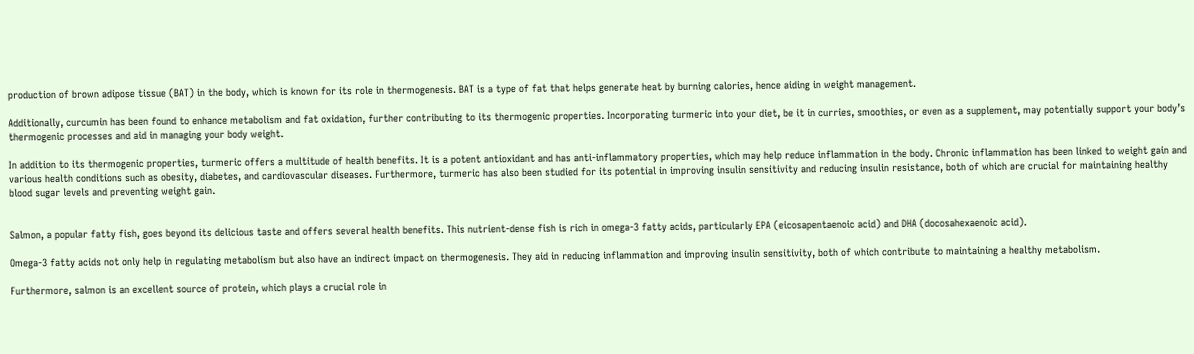production of brown adipose tissue (BAT) in the body, which is known for its role in thermogenesis. BAT is a type of fat that helps generate heat by burning calories, hence aiding in weight management.

Additionally, curcumin has been found to enhance metabolism and fat oxidation, further contributing to its thermogenic properties. Incorporating turmeric into your diet, be it in curries, smoothies, or even as a supplement, may potentially support your body’s thermogenic processes and aid in managing your body weight.

In addition to its thermogenic properties, turmeric offers a multitude of health benefits. It is a potent antioxidant and has anti-inflammatory properties, which may help reduce inflammation in the body. Chronic inflammation has been linked to weight gain and various health conditions such as obesity, diabetes, and cardiovascular diseases. Furthermore, turmeric has also been studied for its potential in improving insulin sensitivity and reducing insulin resistance, both of which are crucial for maintaining healthy blood sugar levels and preventing weight gain.


Salmon, a popular fatty fish, goes beyond its delicious taste and offers several health benefits. This nutrient-dense fish is rich in omega-3 fatty acids, particularly EPA (eicosapentaenoic acid) and DHA (docosahexaenoic acid).

Omega-3 fatty acids not only help in regulating metabolism but also have an indirect impact on thermogenesis. They aid in reducing inflammation and improving insulin sensitivity, both of which contribute to maintaining a healthy metabolism.

Furthermore, salmon is an excellent source of protein, which plays a crucial role in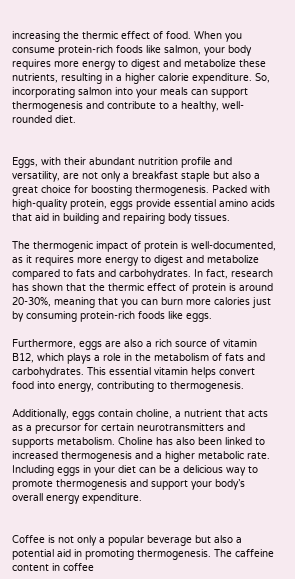increasing the thermic effect of food. When you consume protein-rich foods like salmon, your body requires more energy to digest and metabolize these nutrients, resulting in a higher calorie expenditure. So, incorporating salmon into your meals can support thermogenesis and contribute to a healthy, well-rounded diet.


Eggs, with their abundant nutrition profile and versatility, are not only a breakfast staple but also a great choice for boosting thermogenesis. Packed with high-quality protein, eggs provide essential amino acids that aid in building and repairing body tissues.

The thermogenic impact of protein is well-documented, as it requires more energy to digest and metabolize compared to fats and carbohydrates. In fact, research has shown that the thermic effect of protein is around 20-30%, meaning that you can burn more calories just by consuming protein-rich foods like eggs.

Furthermore, eggs are also a rich source of vitamin B12, which plays a role in the metabolism of fats and carbohydrates. This essential vitamin helps convert food into energy, contributing to thermogenesis.

Additionally, eggs contain choline, a nutrient that acts as a precursor for certain neurotransmitters and supports metabolism. Choline has also been linked to increased thermogenesis and a higher metabolic rate. Including eggs in your diet can be a delicious way to promote thermogenesis and support your body’s overall energy expenditure.


Coffee is not only a popular beverage but also a potential aid in promoting thermogenesis. The caffeine content in coffee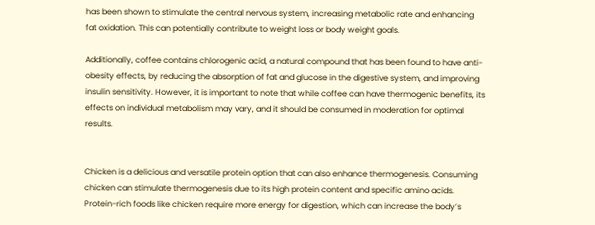has been shown to stimulate the central nervous system, increasing metabolic rate and enhancing fat oxidation. This can potentially contribute to weight loss or body weight goals.

Additionally, coffee contains chlorogenic acid, a natural compound that has been found to have anti-obesity effects, by reducing the absorption of fat and glucose in the digestive system, and improving insulin sensitivity. However, it is important to note that while coffee can have thermogenic benefits, its effects on individual metabolism may vary, and it should be consumed in moderation for optimal results.


Chicken is a delicious and versatile protein option that can also enhance thermogenesis. Consuming chicken can stimulate thermogenesis due to its high protein content and specific amino acids. Protein-rich foods like chicken require more energy for digestion, which can increase the body’s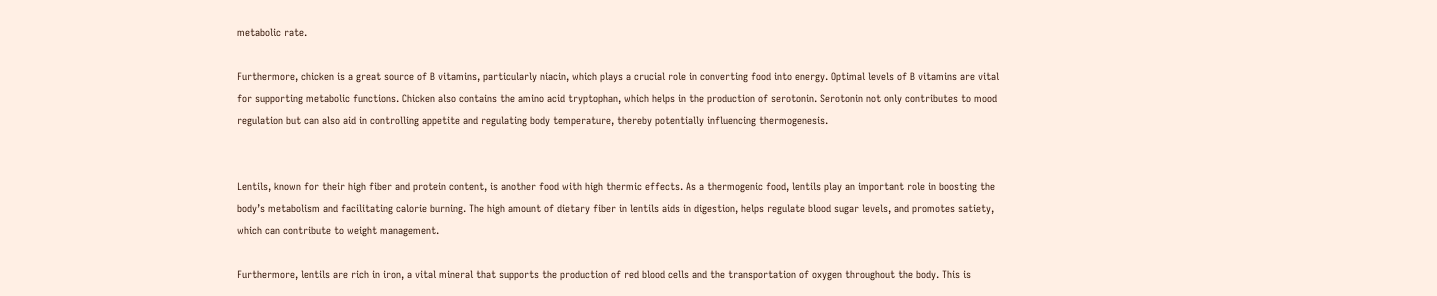metabolic rate.

Furthermore, chicken is a great source of B vitamins, particularly niacin, which plays a crucial role in converting food into energy. Optimal levels of B vitamins are vital for supporting metabolic functions. Chicken also contains the amino acid tryptophan, which helps in the production of serotonin. Serotonin not only contributes to mood regulation but can also aid in controlling appetite and regulating body temperature, thereby potentially influencing thermogenesis.


Lentils, known for their high fiber and protein content, is another food with high thermic effects. As a thermogenic food, lentils play an important role in boosting the body’s metabolism and facilitating calorie burning. The high amount of dietary fiber in lentils aids in digestion, helps regulate blood sugar levels, and promotes satiety, which can contribute to weight management.

Furthermore, lentils are rich in iron, a vital mineral that supports the production of red blood cells and the transportation of oxygen throughout the body. This is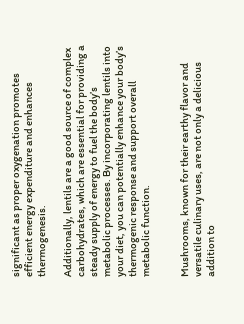significant as proper oxygenation promotes efficient energy expenditure and enhances thermogenesis.

Additionally, lentils are a good source of complex carbohydrates, which are essential for providing a steady supply of energy to fuel the body’s metabolic processes. By incorporating lentils into your diet, you can potentially enhance your body’s thermogenic response and support overall metabolic function.


Mushrooms, known for their earthy flavor and versatile culinary uses, are not only a delicious addition to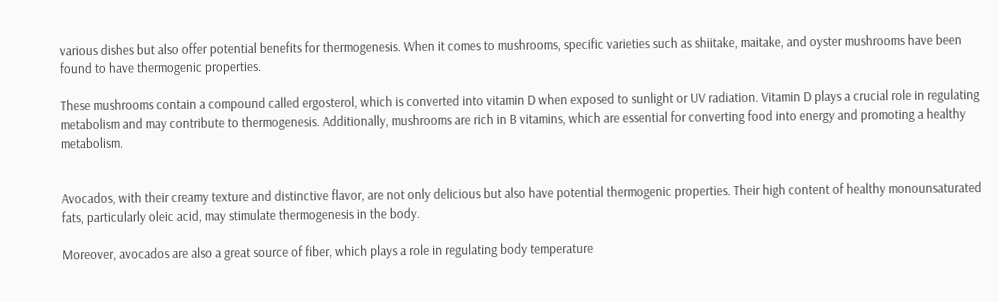various dishes but also offer potential benefits for thermogenesis. When it comes to mushrooms, specific varieties such as shiitake, maitake, and oyster mushrooms have been found to have thermogenic properties.

These mushrooms contain a compound called ergosterol, which is converted into vitamin D when exposed to sunlight or UV radiation. Vitamin D plays a crucial role in regulating metabolism and may contribute to thermogenesis. Additionally, mushrooms are rich in B vitamins, which are essential for converting food into energy and promoting a healthy metabolism.


Avocados, with their creamy texture and distinctive flavor, are not only delicious but also have potential thermogenic properties. Their high content of healthy monounsaturated fats, particularly oleic acid, may stimulate thermogenesis in the body.

Moreover, avocados are also a great source of fiber, which plays a role in regulating body temperature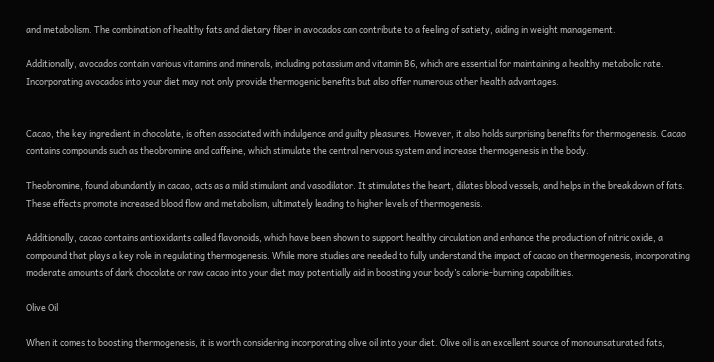and metabolism. The combination of healthy fats and dietary fiber in avocados can contribute to a feeling of satiety, aiding in weight management.

Additionally, avocados contain various vitamins and minerals, including potassium and vitamin B6, which are essential for maintaining a healthy metabolic rate. Incorporating avocados into your diet may not only provide thermogenic benefits but also offer numerous other health advantages.


Cacao, the key ingredient in chocolate, is often associated with indulgence and guilty pleasures. However, it also holds surprising benefits for thermogenesis. Cacao contains compounds such as theobromine and caffeine, which stimulate the central nervous system and increase thermogenesis in the body.

Theobromine, found abundantly in cacao, acts as a mild stimulant and vasodilator. It stimulates the heart, dilates blood vessels, and helps in the breakdown of fats. These effects promote increased blood flow and metabolism, ultimately leading to higher levels of thermogenesis.

Additionally, cacao contains antioxidants called flavonoids, which have been shown to support healthy circulation and enhance the production of nitric oxide, a compound that plays a key role in regulating thermogenesis. While more studies are needed to fully understand the impact of cacao on thermogenesis, incorporating moderate amounts of dark chocolate or raw cacao into your diet may potentially aid in boosting your body’s calorie-burning capabilities.

Olive Oil

When it comes to boosting thermogenesis, it is worth considering incorporating olive oil into your diet. Olive oil is an excellent source of monounsaturated fats,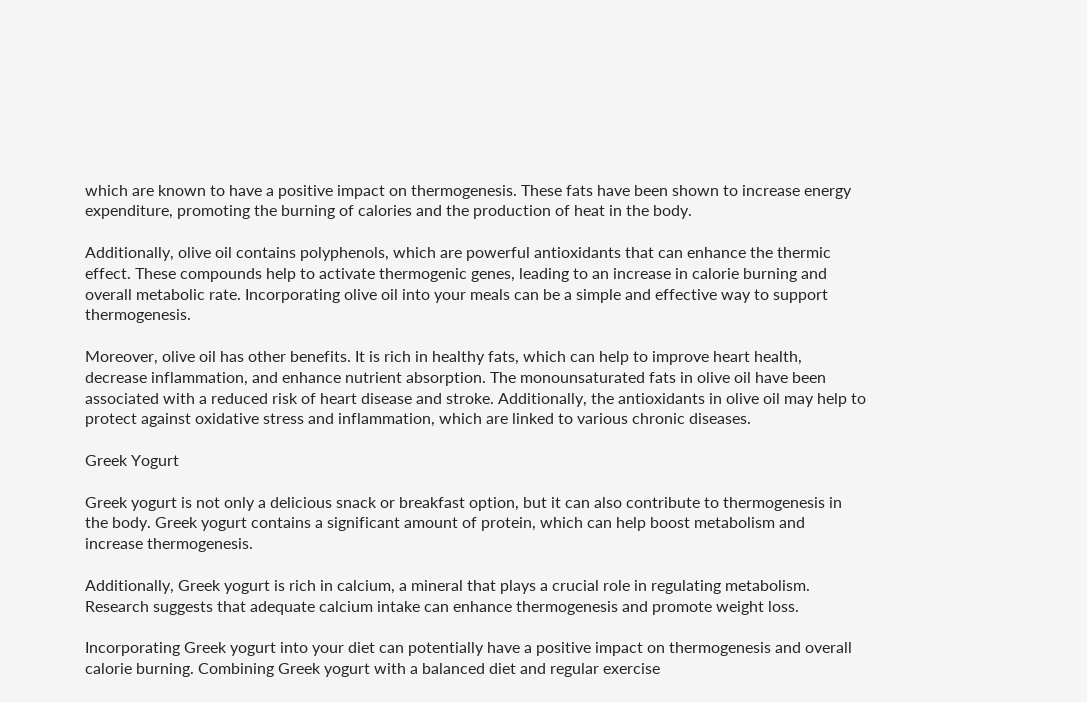which are known to have a positive impact on thermogenesis. These fats have been shown to increase energy expenditure, promoting the burning of calories and the production of heat in the body.

Additionally, olive oil contains polyphenols, which are powerful antioxidants that can enhance the thermic effect. These compounds help to activate thermogenic genes, leading to an increase in calorie burning and overall metabolic rate. Incorporating olive oil into your meals can be a simple and effective way to support thermogenesis.

Moreover, olive oil has other benefits. It is rich in healthy fats, which can help to improve heart health, decrease inflammation, and enhance nutrient absorption. The monounsaturated fats in olive oil have been associated with a reduced risk of heart disease and stroke. Additionally, the antioxidants in olive oil may help to protect against oxidative stress and inflammation, which are linked to various chronic diseases.

Greek Yogurt

Greek yogurt is not only a delicious snack or breakfast option, but it can also contribute to thermogenesis in the body. Greek yogurt contains a significant amount of protein, which can help boost metabolism and increase thermogenesis.

Additionally, Greek yogurt is rich in calcium, a mineral that plays a crucial role in regulating metabolism. Research suggests that adequate calcium intake can enhance thermogenesis and promote weight loss.

Incorporating Greek yogurt into your diet can potentially have a positive impact on thermogenesis and overall calorie burning. Combining Greek yogurt with a balanced diet and regular exercise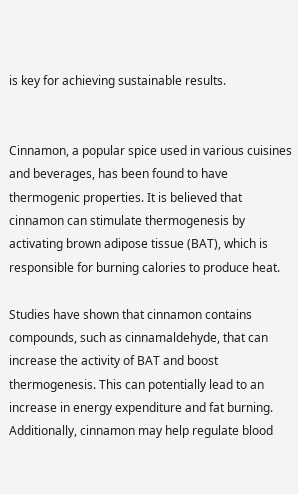is key for achieving sustainable results.


Cinnamon, a popular spice used in various cuisines and beverages, has been found to have thermogenic properties. It is believed that cinnamon can stimulate thermogenesis by activating brown adipose tissue (BAT), which is responsible for burning calories to produce heat.

Studies have shown that cinnamon contains compounds, such as cinnamaldehyde, that can increase the activity of BAT and boost thermogenesis. This can potentially lead to an increase in energy expenditure and fat burning. Additionally, cinnamon may help regulate blood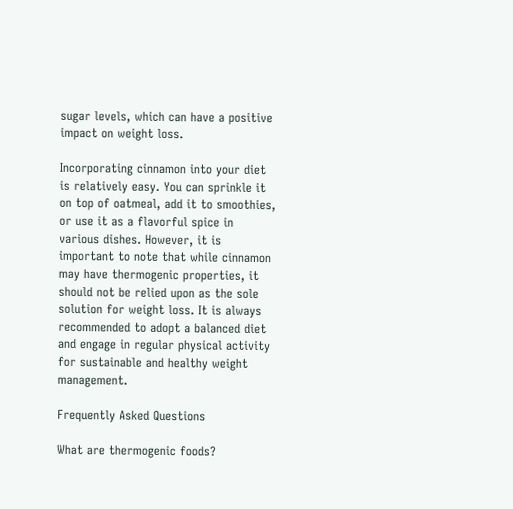sugar levels, which can have a positive impact on weight loss.

Incorporating cinnamon into your diet is relatively easy. You can sprinkle it on top of oatmeal, add it to smoothies, or use it as a flavorful spice in various dishes. However, it is important to note that while cinnamon may have thermogenic properties, it should not be relied upon as the sole solution for weight loss. It is always recommended to adopt a balanced diet and engage in regular physical activity for sustainable and healthy weight management.

Frequently Asked Questions

What are thermogenic foods?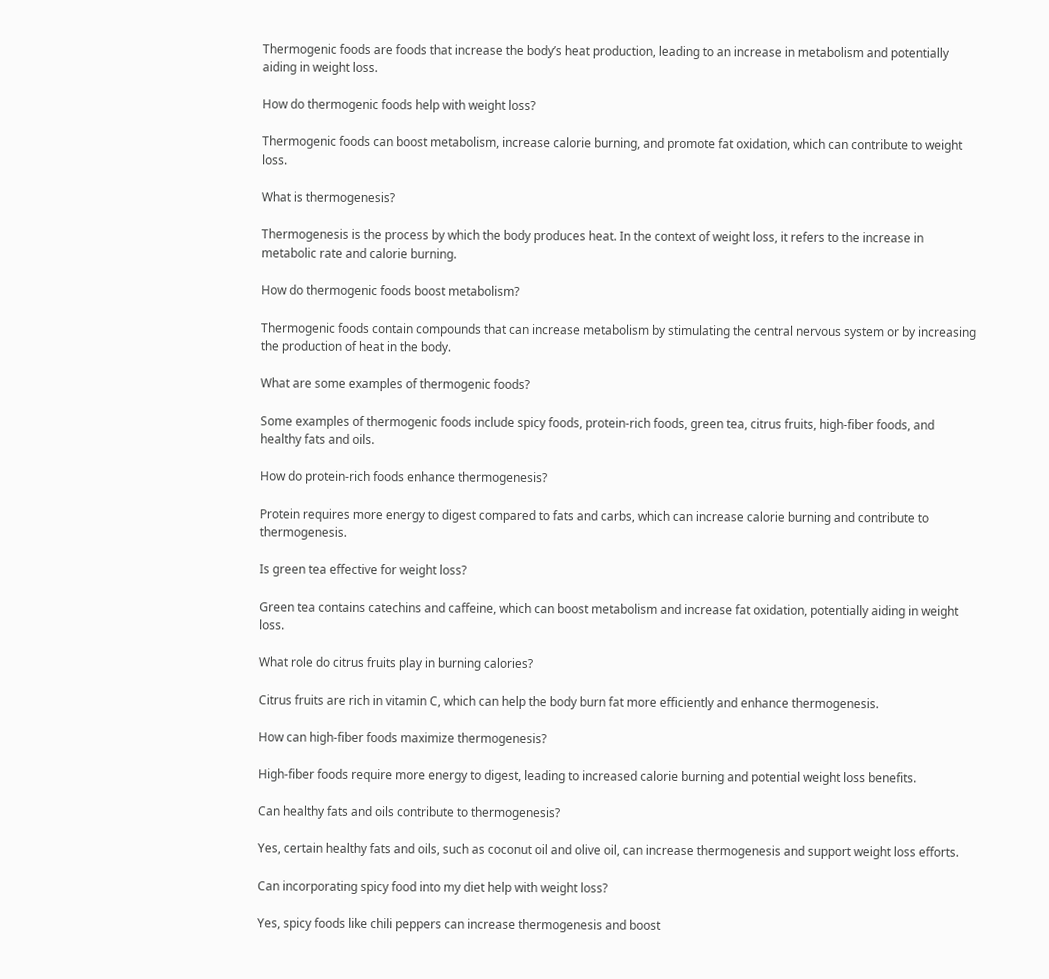Thermogenic foods are foods that increase the body’s heat production, leading to an increase in metabolism and potentially aiding in weight loss.

How do thermogenic foods help with weight loss?

Thermogenic foods can boost metabolism, increase calorie burning, and promote fat oxidation, which can contribute to weight loss.

What is thermogenesis?

Thermogenesis is the process by which the body produces heat. In the context of weight loss, it refers to the increase in metabolic rate and calorie burning.

How do thermogenic foods boost metabolism?

Thermogenic foods contain compounds that can increase metabolism by stimulating the central nervous system or by increasing the production of heat in the body.

What are some examples of thermogenic foods?

Some examples of thermogenic foods include spicy foods, protein-rich foods, green tea, citrus fruits, high-fiber foods, and healthy fats and oils.

How do protein-rich foods enhance thermogenesis?

Protein requires more energy to digest compared to fats and carbs, which can increase calorie burning and contribute to thermogenesis.

Is green tea effective for weight loss?

Green tea contains catechins and caffeine, which can boost metabolism and increase fat oxidation, potentially aiding in weight loss.

What role do citrus fruits play in burning calories?

Citrus fruits are rich in vitamin C, which can help the body burn fat more efficiently and enhance thermogenesis.

How can high-fiber foods maximize thermogenesis?

High-fiber foods require more energy to digest, leading to increased calorie burning and potential weight loss benefits.

Can healthy fats and oils contribute to thermogenesis?

Yes, certain healthy fats and oils, such as coconut oil and olive oil, can increase thermogenesis and support weight loss efforts.

Can incorporating spicy food into my diet help with weight loss?

Yes, spicy foods like chili peppers can increase thermogenesis and boost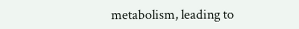metabolism, leading to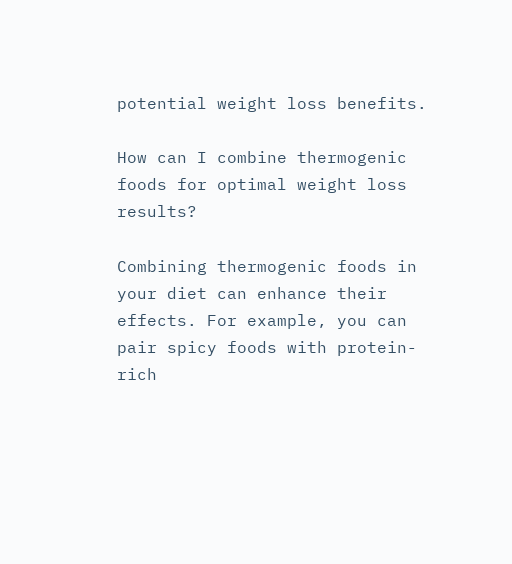potential weight loss benefits.

How can I combine thermogenic foods for optimal weight loss results?

Combining thermogenic foods in your diet can enhance their effects. For example, you can pair spicy foods with protein-rich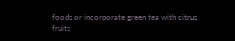foods or incorporate green tea with citrus fruits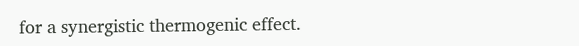for a synergistic thermogenic effect.